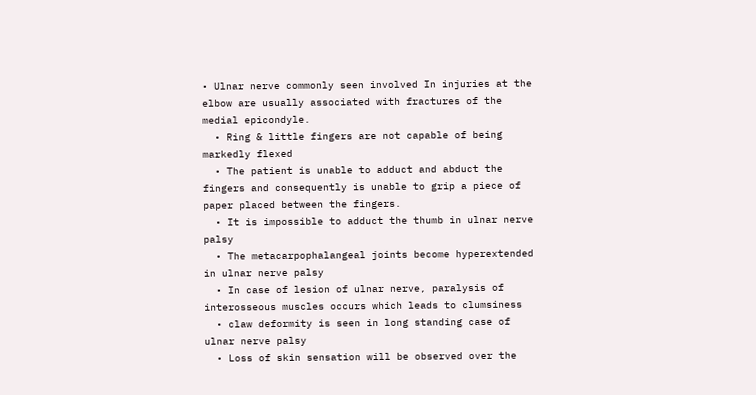• Ulnar nerve commonly seen involved In injuries at the elbow are usually associated with fractures of the medial epicondyle.
  • Ring & little fingers are not capable of being markedly flexed
  • The patient is unable to adduct and abduct the fingers and consequently is unable to grip a piece of paper placed between the fingers.
  • It is impossible to adduct the thumb in ulnar nerve palsy
  • The metacarpophalangeal joints become hyperextended in ulnar nerve palsy
  • In case of lesion of ulnar nerve, paralysis of interosseous muscles occurs which leads to clumsiness
  • claw deformity is seen in long standing case of ulnar nerve palsy
  • Loss of skin sensation will be observed over the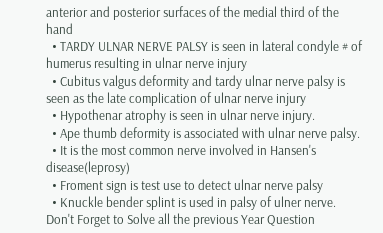anterior and posterior surfaces of the medial third of the hand
  • TARDY ULNAR NERVE PALSY is seen in lateral condyle # of humerus resulting in ulnar nerve injury
  • Cubitus valgus deformity and tardy ulnar nerve palsy is seen as the late complication of ulnar nerve injury
  • Hypothenar atrophy is seen in ulnar nerve injury.
  • Ape thumb deformity is associated with ulnar nerve palsy.
  • It is the most common nerve involved in Hansen's disease(leprosy)
  • Froment sign is test use to detect ulnar nerve palsy
  • Knuckle bender splint is used in palsy of ulner nerve.
Don't Forget to Solve all the previous Year Question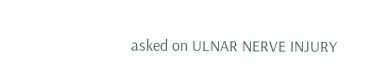asked on ULNAR NERVE INJURY